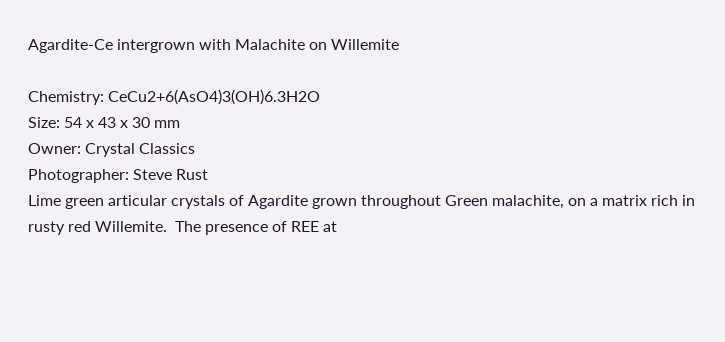Agardite-Ce intergrown with Malachite on Willemite

Chemistry: CeCu2+6(AsO4)3(OH)6.3H2O
Size: 54 x 43 x 30 mm
Owner: Crystal Classics
Photographer: Steve Rust
Lime green articular crystals of Agardite grown throughout Green malachite, on a matrix rich in rusty red Willemite.  The presence of REE at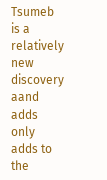Tsumeb is a relatively new discovery aand adds only adds to the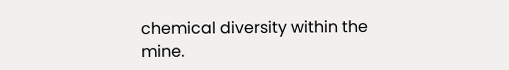chemical diversity within the mine.